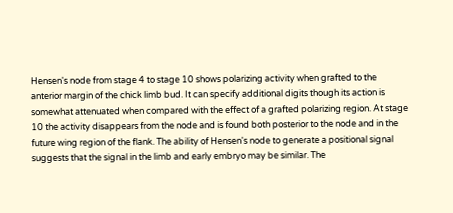Hensen's node from stage 4 to stage 10 shows polarizing activity when grafted to the anterior margin of the chick limb bud. It can specify additional digits though its action is somewhat attenuated when compared with the effect of a grafted polarizing region. At stage 10 the activity disappears from the node and is found both posterior to the node and in the future wing region of the flank. The ability of Hensen's node to generate a positional signal suggests that the signal in the limb and early embryo may be similar. The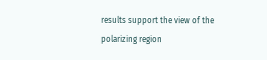results support the view of the polarizing region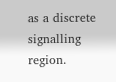as a discrete signalling region.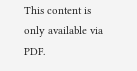This content is only available via PDF.